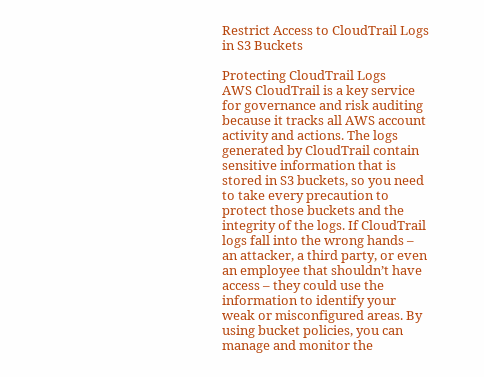Restrict Access to CloudTrail Logs in S3 Buckets

Protecting CloudTrail Logs
AWS CloudTrail is a key service for governance and risk auditing because it tracks all AWS account activity and actions. The logs generated by CloudTrail contain sensitive information that is stored in S3 buckets, so you need to take every precaution to protect those buckets and the integrity of the logs. If CloudTrail logs fall into the wrong hands – an attacker, a third party, or even an employee that shouldn’t have access – they could use the information to identify your weak or misconfigured areas. By using bucket policies, you can manage and monitor the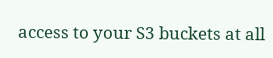access to your S3 buckets at all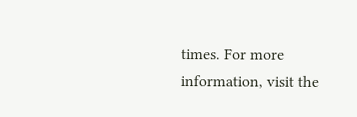times. For more information, visit the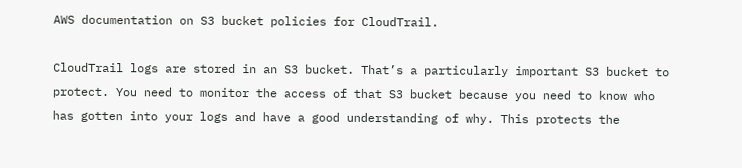AWS documentation on S3 bucket policies for CloudTrail.

CloudTrail logs are stored in an S3 bucket. That’s a particularly important S3 bucket to protect. You need to monitor the access of that S3 bucket because you need to know who has gotten into your logs and have a good understanding of why. This protects the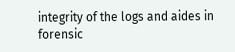integrity of the logs and aides in forensic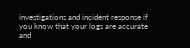investigations and incident response if you know that your logs are accurate and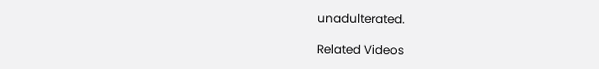unadulterated.

Related Videos